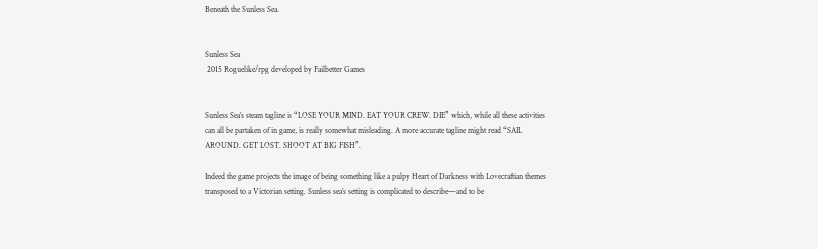Beneath the Sunless Sea.


Sunless Sea
 2015 Roguelike/rpg developed by Failbetter Games


Sunless Sea’s steam tagline is “LOSE YOUR MIND. EAT YOUR CREW. DIE” which, while all these activities can all be partaken of in game, is really somewhat misleading. A more accurate tagline might read “SAIL AROUND. GET LOST. SHOOT AT BIG FISH”.

Indeed the game projects the image of being something like a pulpy Heart of Darkness with Lovecraftian themes transposed to a Victorian setting. Sunless sea’s setting is complicated to describe—and to be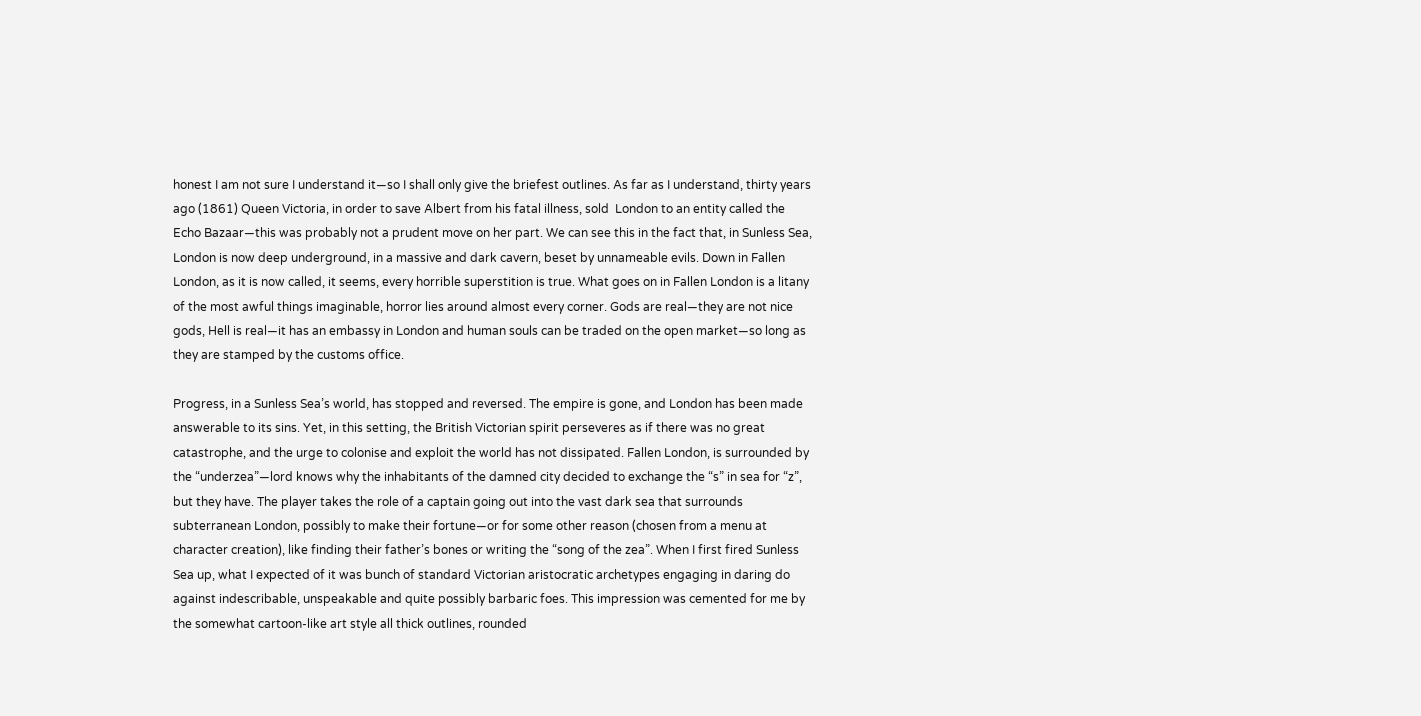honest I am not sure I understand it—so I shall only give the briefest outlines. As far as I understand, thirty years ago (1861) Queen Victoria, in order to save Albert from his fatal illness, sold  London to an entity called the Echo Bazaar—this was probably not a prudent move on her part. We can see this in the fact that, in Sunless Sea, London is now deep underground, in a massive and dark cavern, beset by unnameable evils. Down in Fallen London, as it is now called, it seems, every horrible superstition is true. What goes on in Fallen London is a litany of the most awful things imaginable, horror lies around almost every corner. Gods are real—they are not nice gods, Hell is real—it has an embassy in London and human souls can be traded on the open market—so long as they are stamped by the customs office.

Progress, in a Sunless Sea’s world, has stopped and reversed. The empire is gone, and London has been made answerable to its sins. Yet, in this setting, the British Victorian spirit perseveres as if there was no great catastrophe, and the urge to colonise and exploit the world has not dissipated. Fallen London, is surrounded by the “underzea”—lord knows why the inhabitants of the damned city decided to exchange the “s” in sea for “z”, but they have. The player takes the role of a captain going out into the vast dark sea that surrounds subterranean London, possibly to make their fortune—or for some other reason (chosen from a menu at character creation), like finding their father’s bones or writing the “song of the zea”. When I first fired Sunless Sea up, what I expected of it was bunch of standard Victorian aristocratic archetypes engaging in daring do against indescribable, unspeakable and quite possibly barbaric foes. This impression was cemented for me by the somewhat cartoon-like art style all thick outlines, rounded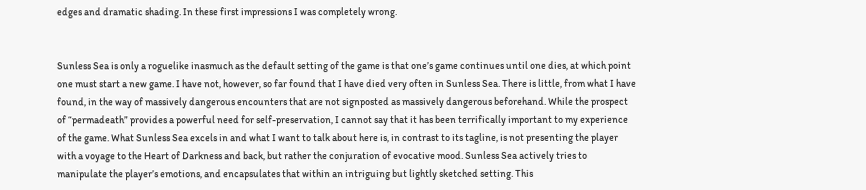edges and dramatic shading. In these first impressions I was completely wrong.


Sunless Sea is only a roguelike inasmuch as the default setting of the game is that one’s game continues until one dies, at which point one must start a new game. I have not, however, so far found that I have died very often in Sunless Sea. There is little, from what I have found, in the way of massively dangerous encounters that are not signposted as massively dangerous beforehand. While the prospect of “permadeath” provides a powerful need for self-preservation, I cannot say that it has been terrifically important to my experience of the game. What Sunless Sea excels in and what I want to talk about here is, in contrast to its tagline, is not presenting the player with a voyage to the Heart of Darkness and back, but rather the conjuration of evocative mood. Sunless Sea actively tries to manipulate the player’s emotions, and encapsulates that within an intriguing but lightly sketched setting. This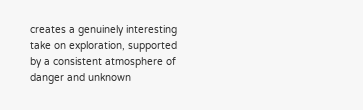creates a genuinely interesting take on exploration, supported by a consistent atmosphere of danger and unknown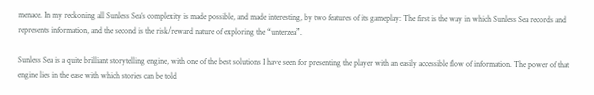menace. In my reckoning all Sunless Sea’s complexity is made possible, and made interesting, by two features of its gameplay: The first is the way in which Sunless Sea records and represents information, and the second is the risk/reward nature of exploring the “unterzea”.

Sunless Sea is a quite brilliant storytelling engine, with one of the best solutions I have seen for presenting the player with an easily accessible flow of information. The power of that engine lies in the ease with which stories can be told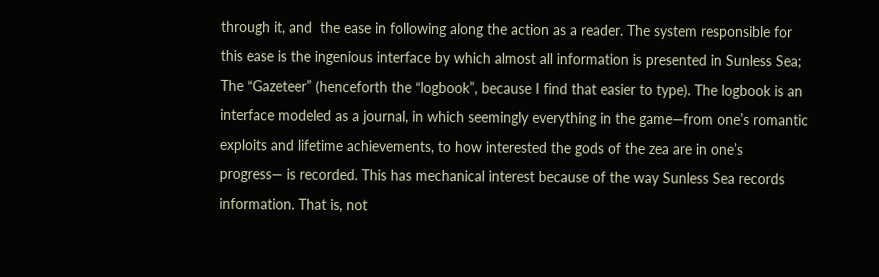through it, and  the ease in following along the action as a reader. The system responsible for this ease is the ingenious interface by which almost all information is presented in Sunless Sea; The “Gazeteer” (henceforth the “logbook”, because I find that easier to type). The logbook is an interface modeled as a journal, in which seemingly everything in the game—from one’s romantic exploits and lifetime achievements, to how interested the gods of the zea are in one’s progress— is recorded. This has mechanical interest because of the way Sunless Sea records information. That is, not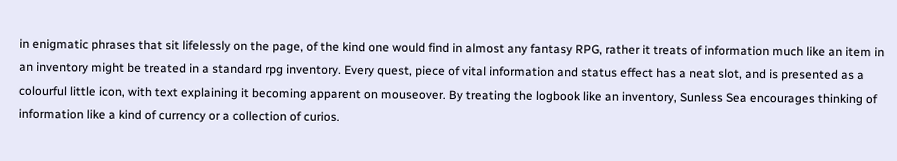in enigmatic phrases that sit lifelessly on the page, of the kind one would find in almost any fantasy RPG, rather it treats of information much like an item in an inventory might be treated in a standard rpg inventory. Every quest, piece of vital information and status effect has a neat slot, and is presented as a colourful little icon, with text explaining it becoming apparent on mouseover. By treating the logbook like an inventory, Sunless Sea encourages thinking of information like a kind of currency or a collection of curios.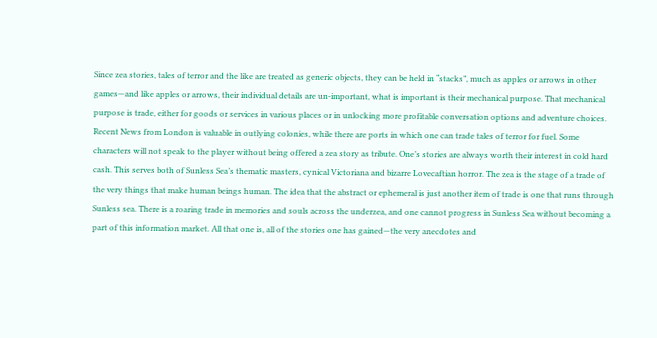Since zea stories, tales of terror and the like are treated as generic objects, they can be held in “stacks”, much as apples or arrows in other games—and like apples or arrows, their individual details are un-important, what is important is their mechanical purpose. That mechanical purpose is trade, either for goods or services in various places or in unlocking more profitable conversation options and adventure choices. Recent News from London is valuable in outlying colonies, while there are ports in which one can trade tales of terror for fuel. Some characters will not speak to the player without being offered a zea story as tribute. One’s stories are always worth their interest in cold hard cash. This serves both of Sunless Sea’s thematic masters, cynical Victoriana and bizarre Lovecaftian horror. The zea is the stage of a trade of the very things that make human beings human. The idea that the abstract or ephemeral is just another item of trade is one that runs through Sunless sea. There is a roaring trade in memories and souls across the underzea, and one cannot progress in Sunless Sea without becoming a part of this information market. All that one is, all of the stories one has gained—the very anecdotes and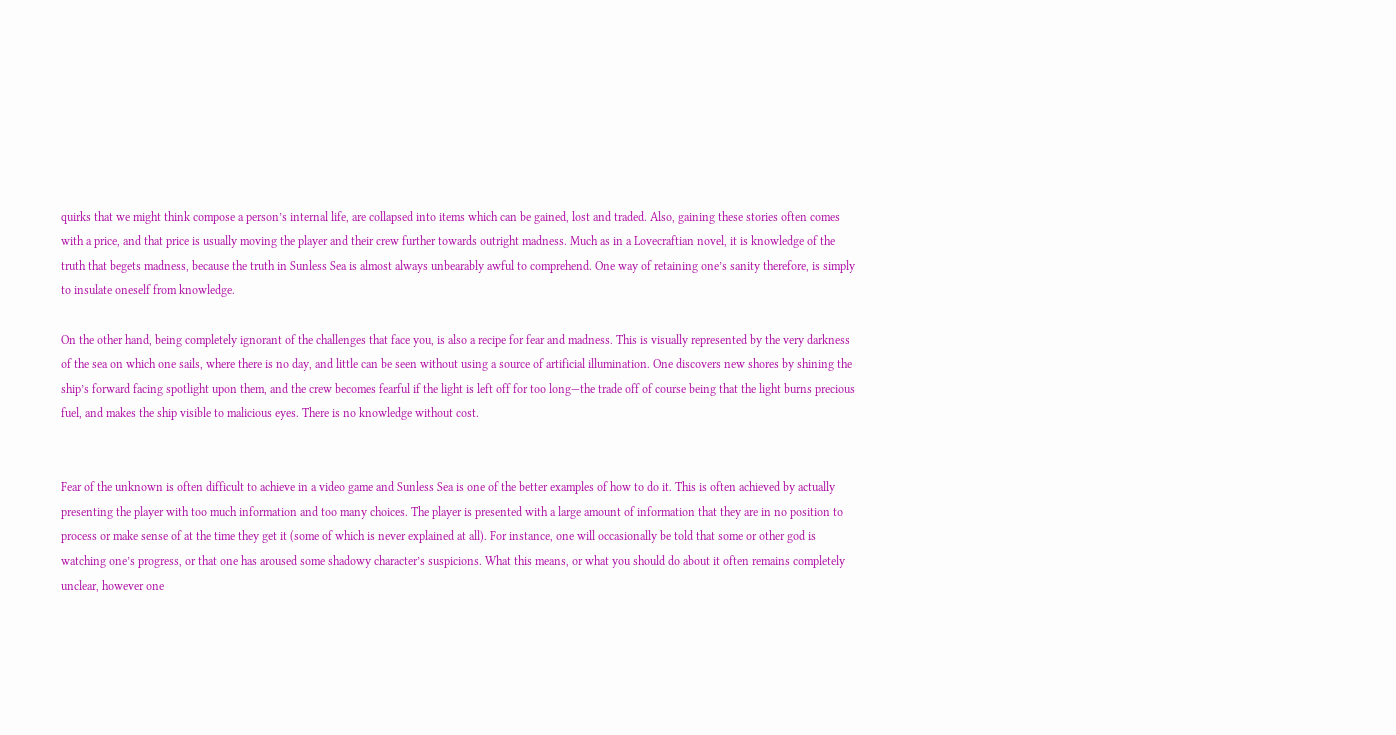quirks that we might think compose a person’s internal life, are collapsed into items which can be gained, lost and traded. Also, gaining these stories often comes with a price, and that price is usually moving the player and their crew further towards outright madness. Much as in a Lovecraftian novel, it is knowledge of the truth that begets madness, because the truth in Sunless Sea is almost always unbearably awful to comprehend. One way of retaining one’s sanity therefore, is simply to insulate oneself from knowledge.

On the other hand, being completely ignorant of the challenges that face you, is also a recipe for fear and madness. This is visually represented by the very darkness of the sea on which one sails, where there is no day, and little can be seen without using a source of artificial illumination. One discovers new shores by shining the ship’s forward facing spotlight upon them, and the crew becomes fearful if the light is left off for too long—the trade off of course being that the light burns precious fuel, and makes the ship visible to malicious eyes. There is no knowledge without cost.


Fear of the unknown is often difficult to achieve in a video game and Sunless Sea is one of the better examples of how to do it. This is often achieved by actually presenting the player with too much information and too many choices. The player is presented with a large amount of information that they are in no position to process or make sense of at the time they get it (some of which is never explained at all). For instance, one will occasionally be told that some or other god is watching one’s progress, or that one has aroused some shadowy character’s suspicions. What this means, or what you should do about it often remains completely unclear, however one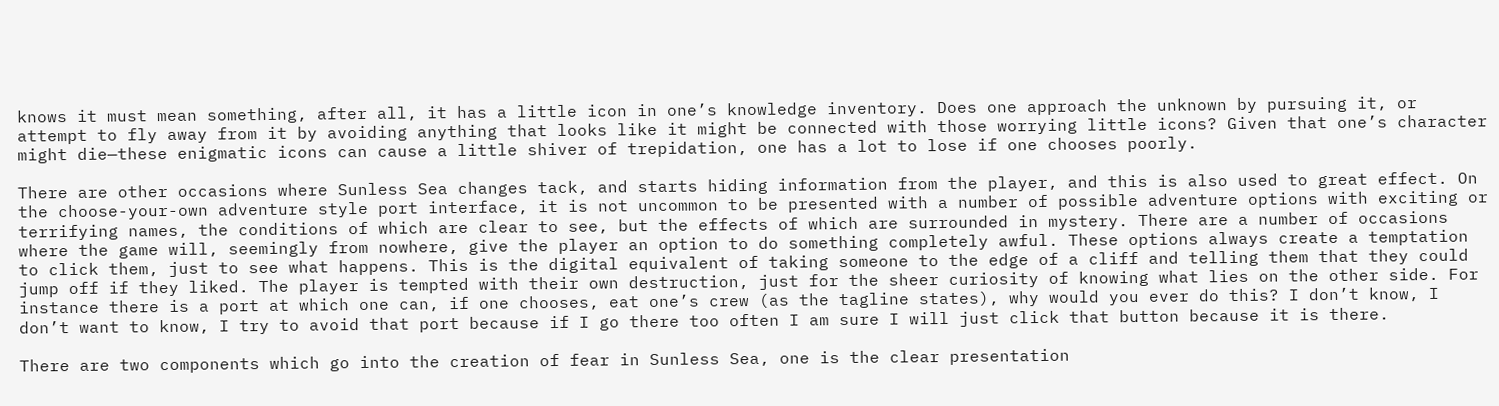knows it must mean something, after all, it has a little icon in one’s knowledge inventory. Does one approach the unknown by pursuing it, or attempt to fly away from it by avoiding anything that looks like it might be connected with those worrying little icons? Given that one’s character might die—these enigmatic icons can cause a little shiver of trepidation, one has a lot to lose if one chooses poorly.

There are other occasions where Sunless Sea changes tack, and starts hiding information from the player, and this is also used to great effect. On the choose-your-own adventure style port interface, it is not uncommon to be presented with a number of possible adventure options with exciting or terrifying names, the conditions of which are clear to see, but the effects of which are surrounded in mystery. There are a number of occasions where the game will, seemingly from nowhere, give the player an option to do something completely awful. These options always create a temptation to click them, just to see what happens. This is the digital equivalent of taking someone to the edge of a cliff and telling them that they could jump off if they liked. The player is tempted with their own destruction, just for the sheer curiosity of knowing what lies on the other side. For instance there is a port at which one can, if one chooses, eat one’s crew (as the tagline states), why would you ever do this? I don’t know, I don’t want to know, I try to avoid that port because if I go there too often I am sure I will just click that button because it is there.

There are two components which go into the creation of fear in Sunless Sea, one is the clear presentation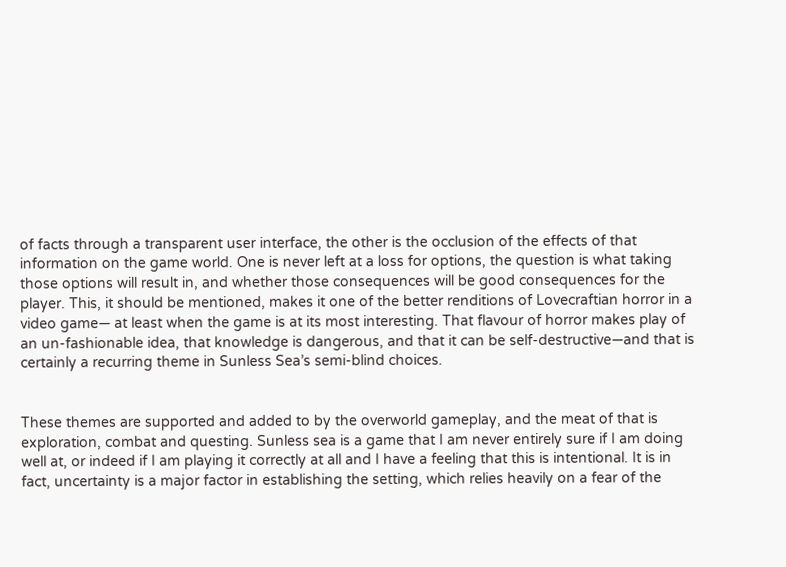of facts through a transparent user interface, the other is the occlusion of the effects of that information on the game world. One is never left at a loss for options, the question is what taking those options will result in, and whether those consequences will be good consequences for the player. This, it should be mentioned, makes it one of the better renditions of Lovecraftian horror in a video game— at least when the game is at its most interesting. That flavour of horror makes play of an un-fashionable idea, that knowledge is dangerous, and that it can be self-destructive—and that is certainly a recurring theme in Sunless Sea’s semi-blind choices.


These themes are supported and added to by the overworld gameplay, and the meat of that is exploration, combat and questing. Sunless sea is a game that I am never entirely sure if I am doing well at, or indeed if I am playing it correctly at all and I have a feeling that this is intentional. It is in fact, uncertainty is a major factor in establishing the setting, which relies heavily on a fear of the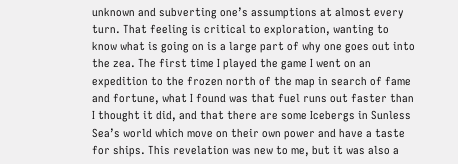unknown and subverting one’s assumptions at almost every turn. That feeling is critical to exploration, wanting to know what is going on is a large part of why one goes out into the zea. The first time I played the game I went on an expedition to the frozen north of the map in search of fame and fortune, what I found was that fuel runs out faster than I thought it did, and that there are some Icebergs in Sunless Sea’s world which move on their own power and have a taste for ships. This revelation was new to me, but it was also a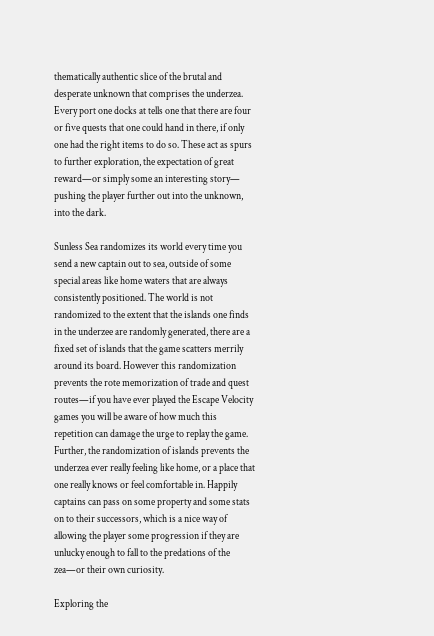thematically authentic slice of the brutal and desperate unknown that comprises the underzea. Every port one docks at tells one that there are four or five quests that one could hand in there, if only one had the right items to do so. These act as spurs to further exploration, the expectation of great reward—or simply some an interesting story— pushing the player further out into the unknown, into the dark.

Sunless Sea randomizes its world every time you send a new captain out to sea, outside of some special areas like home waters that are always consistently positioned. The world is not randomized to the extent that the islands one finds in the underzee are randomly generated, there are a fixed set of islands that the game scatters merrily around its board. However this randomization prevents the rote memorization of trade and quest routes—if you have ever played the Escape Velocity games you will be aware of how much this repetition can damage the urge to replay the game. Further, the randomization of islands prevents the underzea ever really feeling like home, or a place that one really knows or feel comfortable in. Happily captains can pass on some property and some stats on to their successors, which is a nice way of allowing the player some progression if they are unlucky enough to fall to the predations of the zea—or their own curiosity.

Exploring the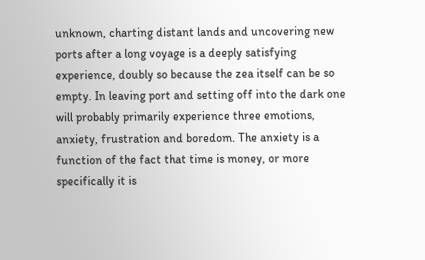unknown, charting distant lands and uncovering new ports after a long voyage is a deeply satisfying experience, doubly so because the zea itself can be so empty. In leaving port and setting off into the dark one will probably primarily experience three emotions, anxiety, frustration and boredom. The anxiety is a function of the fact that time is money, or more specifically it is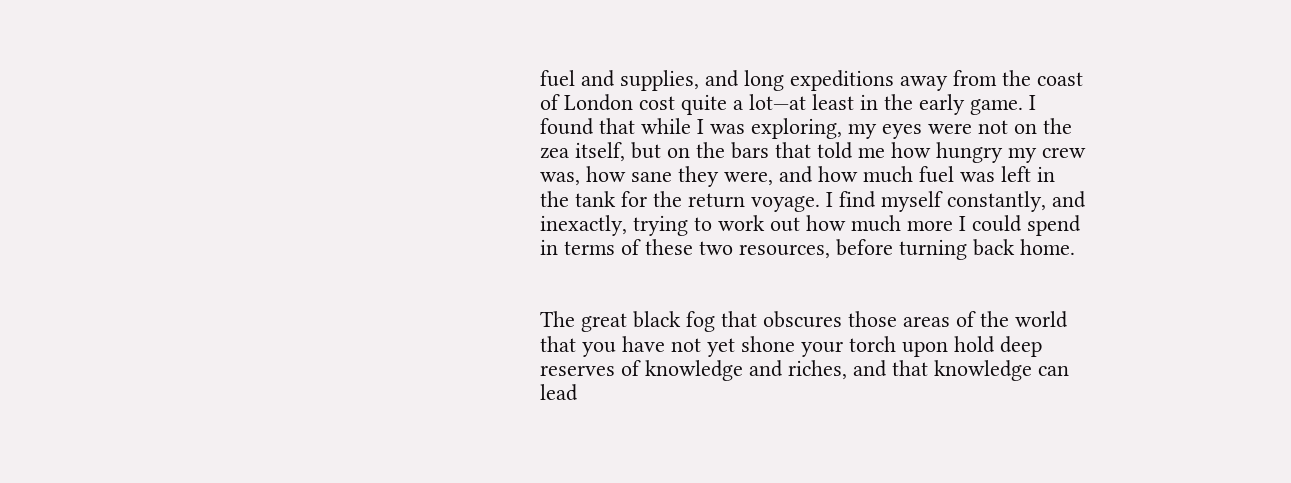fuel and supplies, and long expeditions away from the coast of London cost quite a lot—at least in the early game. I found that while I was exploring, my eyes were not on the zea itself, but on the bars that told me how hungry my crew was, how sane they were, and how much fuel was left in the tank for the return voyage. I find myself constantly, and inexactly, trying to work out how much more I could spend in terms of these two resources, before turning back home.


The great black fog that obscures those areas of the world that you have not yet shone your torch upon hold deep reserves of knowledge and riches, and that knowledge can lead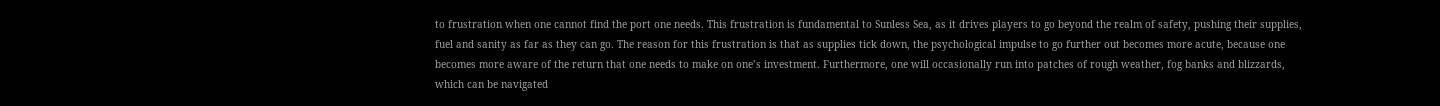to frustration when one cannot find the port one needs. This frustration is fundamental to Sunless Sea, as it drives players to go beyond the realm of safety, pushing their supplies, fuel and sanity as far as they can go. The reason for this frustration is that as supplies tick down, the psychological impulse to go further out becomes more acute, because one becomes more aware of the return that one needs to make on one’s investment. Furthermore, one will occasionally run into patches of rough weather, fog banks and blizzards, which can be navigated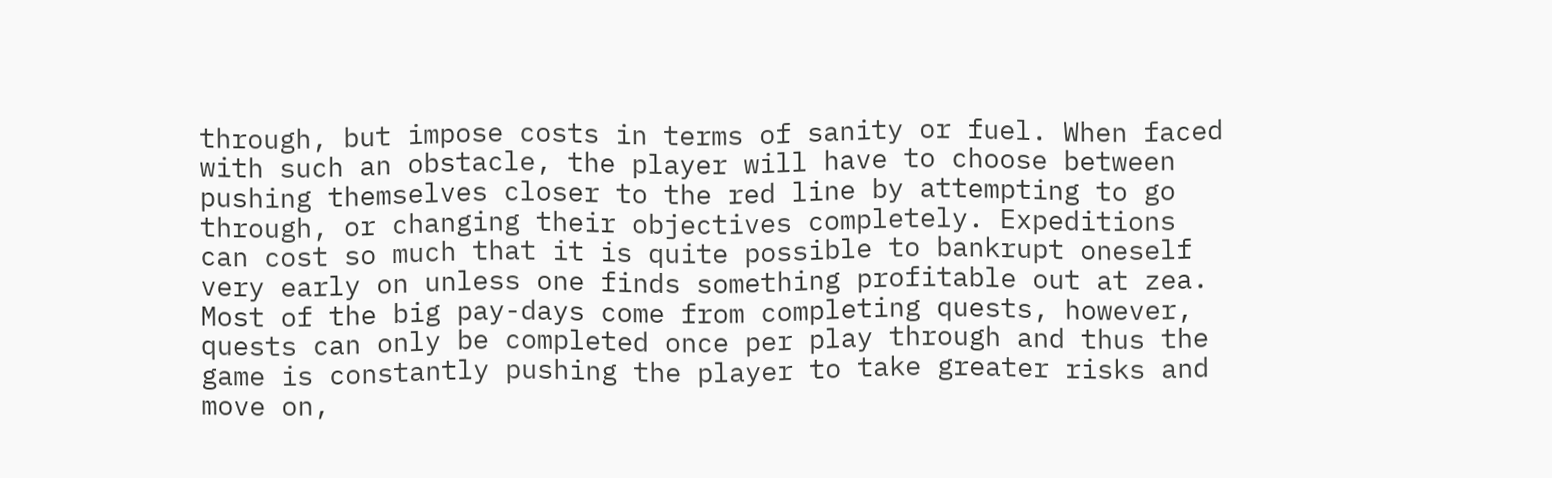through, but impose costs in terms of sanity or fuel. When faced with such an obstacle, the player will have to choose between pushing themselves closer to the red line by attempting to go through, or changing their objectives completely. Expeditions can cost so much that it is quite possible to bankrupt oneself very early on unless one finds something profitable out at zea. Most of the big pay-days come from completing quests, however, quests can only be completed once per play through and thus the game is constantly pushing the player to take greater risks and move on,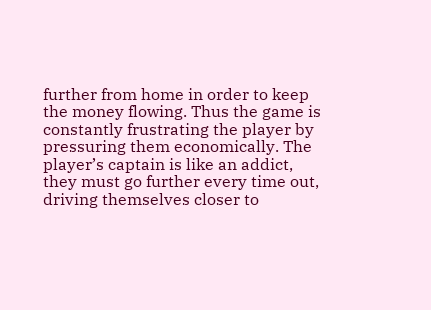further from home in order to keep the money flowing. Thus the game is constantly frustrating the player by pressuring them economically. The player’s captain is like an addict, they must go further every time out, driving themselves closer to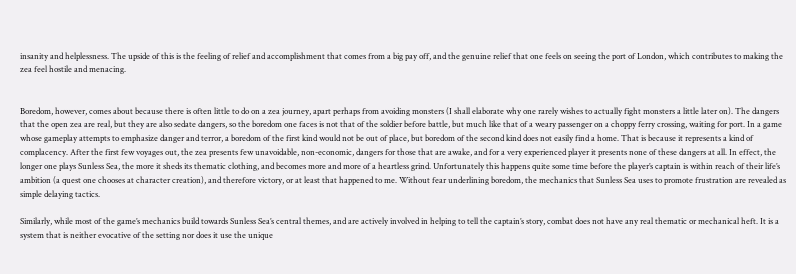insanity and helplessness. The upside of this is the feeling of relief and accomplishment that comes from a big pay off, and the genuine relief that one feels on seeing the port of London, which contributes to making the zea feel hostile and menacing.


Boredom, however, comes about because there is often little to do on a zea journey, apart perhaps from avoiding monsters (I shall elaborate why one rarely wishes to actually fight monsters a little later on). The dangers that the open zea are real, but they are also sedate dangers, so the boredom one faces is not that of the soldier before battle, but much like that of a weary passenger on a choppy ferry crossing, waiting for port. In a game whose gameplay attempts to emphasize danger and terror, a boredom of the first kind would not be out of place, but boredom of the second kind does not easily find a home. That is because it represents a kind of complacency. After the first few voyages out, the zea presents few unavoidable, non-economic, dangers for those that are awake, and for a very experienced player it presents none of these dangers at all. In effect, the longer one plays Sunless Sea, the more it sheds its thematic clothing, and becomes more and more of a heartless grind. Unfortunately this happens quite some time before the player’s captain is within reach of their life’s ambition (a quest one chooses at character creation), and therefore victory, or at least that happened to me. Without fear underlining boredom, the mechanics that Sunless Sea uses to promote frustration are revealed as simple delaying tactics.

Similarly, while most of the game’s mechanics build towards Sunless Sea’s central themes, and are actively involved in helping to tell the captain’s story, combat does not have any real thematic or mechanical heft. It is a system that is neither evocative of the setting nor does it use the unique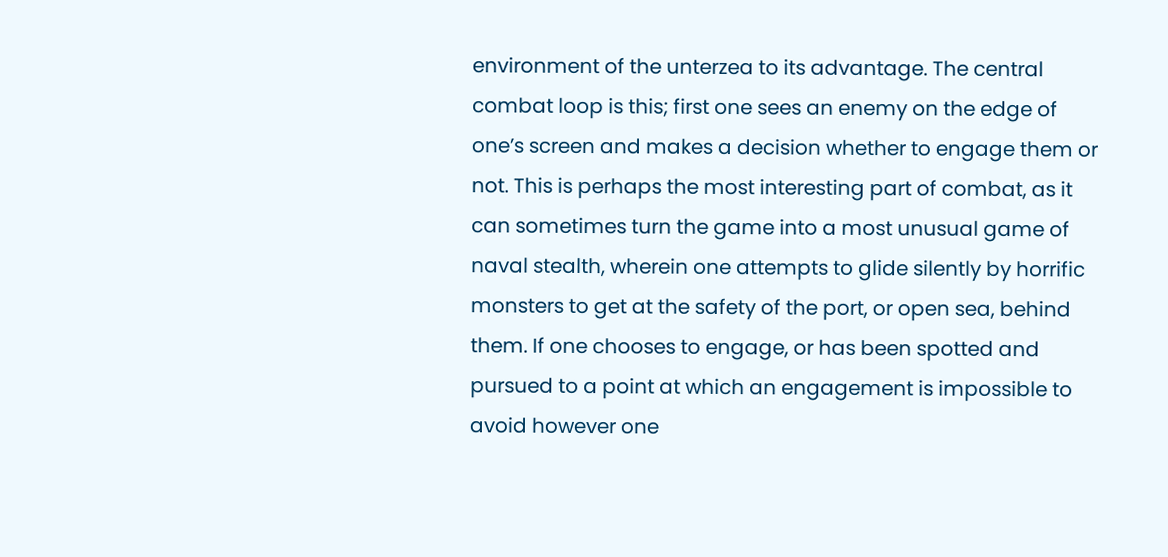environment of the unterzea to its advantage. The central combat loop is this; first one sees an enemy on the edge of one’s screen and makes a decision whether to engage them or not. This is perhaps the most interesting part of combat, as it can sometimes turn the game into a most unusual game of naval stealth, wherein one attempts to glide silently by horrific monsters to get at the safety of the port, or open sea, behind them. If one chooses to engage, or has been spotted and pursued to a point at which an engagement is impossible to avoid however one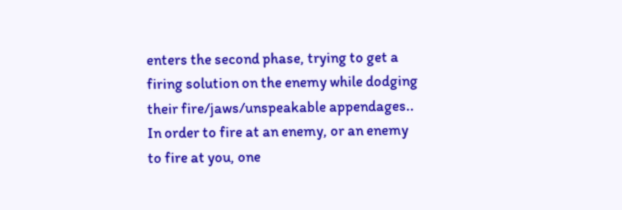enters the second phase, trying to get a firing solution on the enemy while dodging their fire/jaws/unspeakable appendages.. In order to fire at an enemy, or an enemy to fire at you, one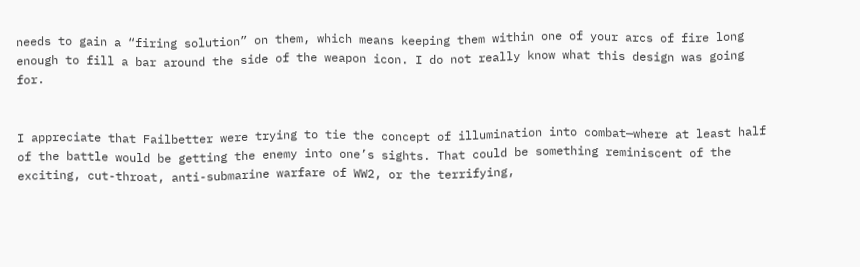needs to gain a “firing solution” on them, which means keeping them within one of your arcs of fire long enough to fill a bar around the side of the weapon icon. I do not really know what this design was going for.


I appreciate that Failbetter were trying to tie the concept of illumination into combat—where at least half of the battle would be getting the enemy into one’s sights. That could be something reminiscent of the exciting, cut-throat, anti-submarine warfare of WW2, or the terrifying,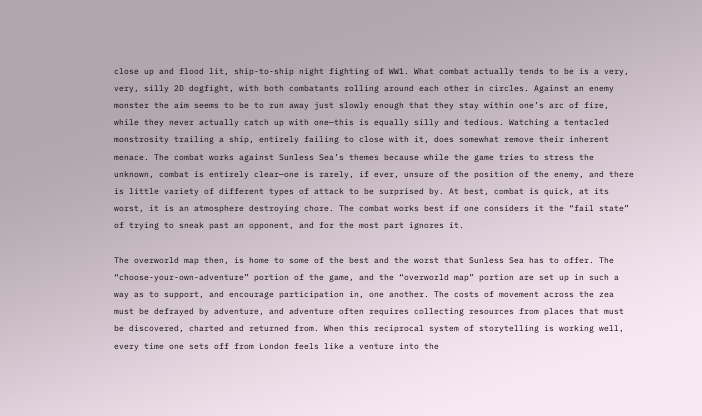close up and flood lit, ship-to-ship night fighting of WW1. What combat actually tends to be is a very, very, silly 2D dogfight, with both combatants rolling around each other in circles. Against an enemy monster the aim seems to be to run away just slowly enough that they stay within one’s arc of fire, while they never actually catch up with one—this is equally silly and tedious. Watching a tentacled monstrosity trailing a ship, entirely failing to close with it, does somewhat remove their inherent menace. The combat works against Sunless Sea’s themes because while the game tries to stress the unknown, combat is entirely clear—one is rarely, if ever, unsure of the position of the enemy, and there is little variety of different types of attack to be surprised by. At best, combat is quick, at its worst, it is an atmosphere destroying chore. The combat works best if one considers it the “fail state” of trying to sneak past an opponent, and for the most part ignores it.

The overworld map then, is home to some of the best and the worst that Sunless Sea has to offer. The “choose-your-own-adventure” portion of the game, and the “overworld map” portion are set up in such a way as to support, and encourage participation in, one another. The costs of movement across the zea must be defrayed by adventure, and adventure often requires collecting resources from places that must be discovered, charted and returned from. When this reciprocal system of storytelling is working well, every time one sets off from London feels like a venture into the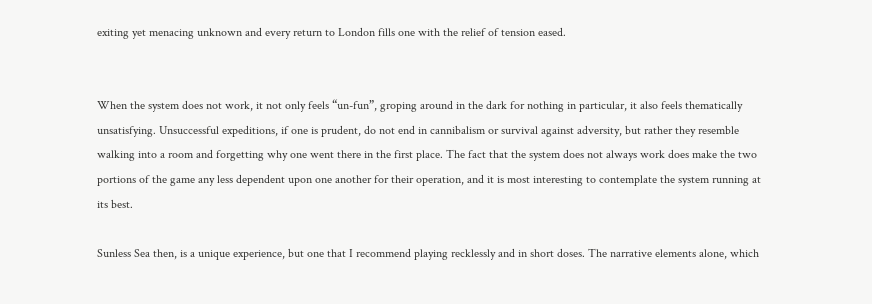exiting yet menacing unknown and every return to London fills one with the relief of tension eased.


When the system does not work, it not only feels “un-fun”, groping around in the dark for nothing in particular, it also feels thematically unsatisfying. Unsuccessful expeditions, if one is prudent, do not end in cannibalism or survival against adversity, but rather they resemble walking into a room and forgetting why one went there in the first place. The fact that the system does not always work does make the two portions of the game any less dependent upon one another for their operation, and it is most interesting to contemplate the system running at its best.

Sunless Sea then, is a unique experience, but one that I recommend playing recklessly and in short doses. The narrative elements alone, which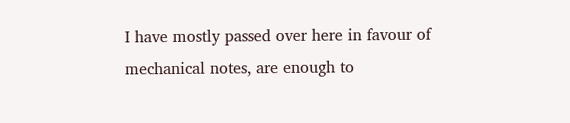I have mostly passed over here in favour of mechanical notes, are enough to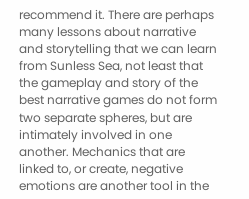recommend it. There are perhaps many lessons about narrative and storytelling that we can learn from Sunless Sea, not least that the gameplay and story of the best narrative games do not form two separate spheres, but are intimately involved in one another. Mechanics that are linked to, or create, negative emotions are another tool in the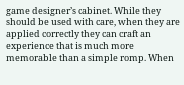game designer’s cabinet. While they should be used with care, when they are applied correctly they can craft an experience that is much more memorable than a simple romp. When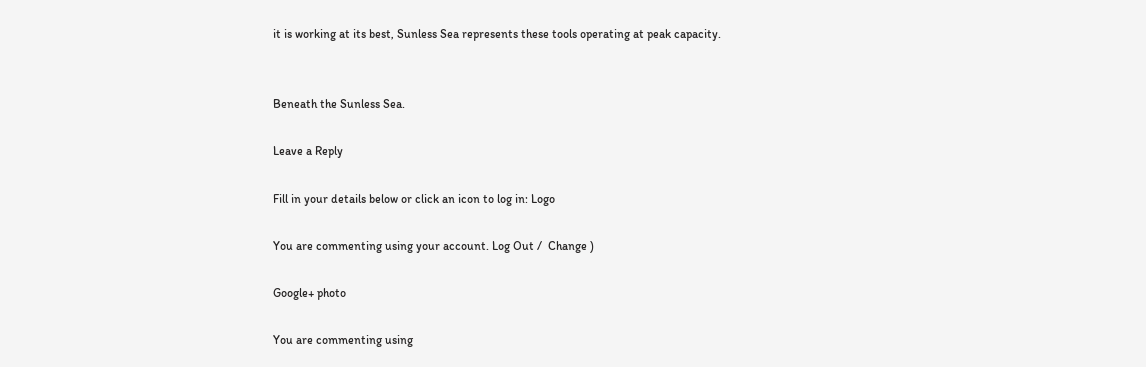it is working at its best, Sunless Sea represents these tools operating at peak capacity.


Beneath the Sunless Sea.

Leave a Reply

Fill in your details below or click an icon to log in: Logo

You are commenting using your account. Log Out /  Change )

Google+ photo

You are commenting using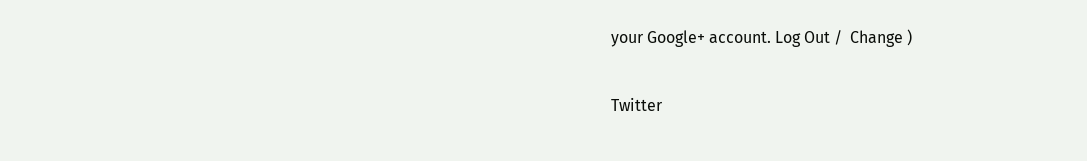your Google+ account. Log Out /  Change )

Twitter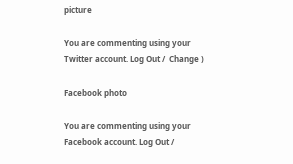picture

You are commenting using your Twitter account. Log Out /  Change )

Facebook photo

You are commenting using your Facebook account. Log Out /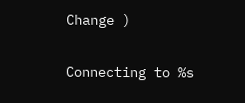Change )


Connecting to %s